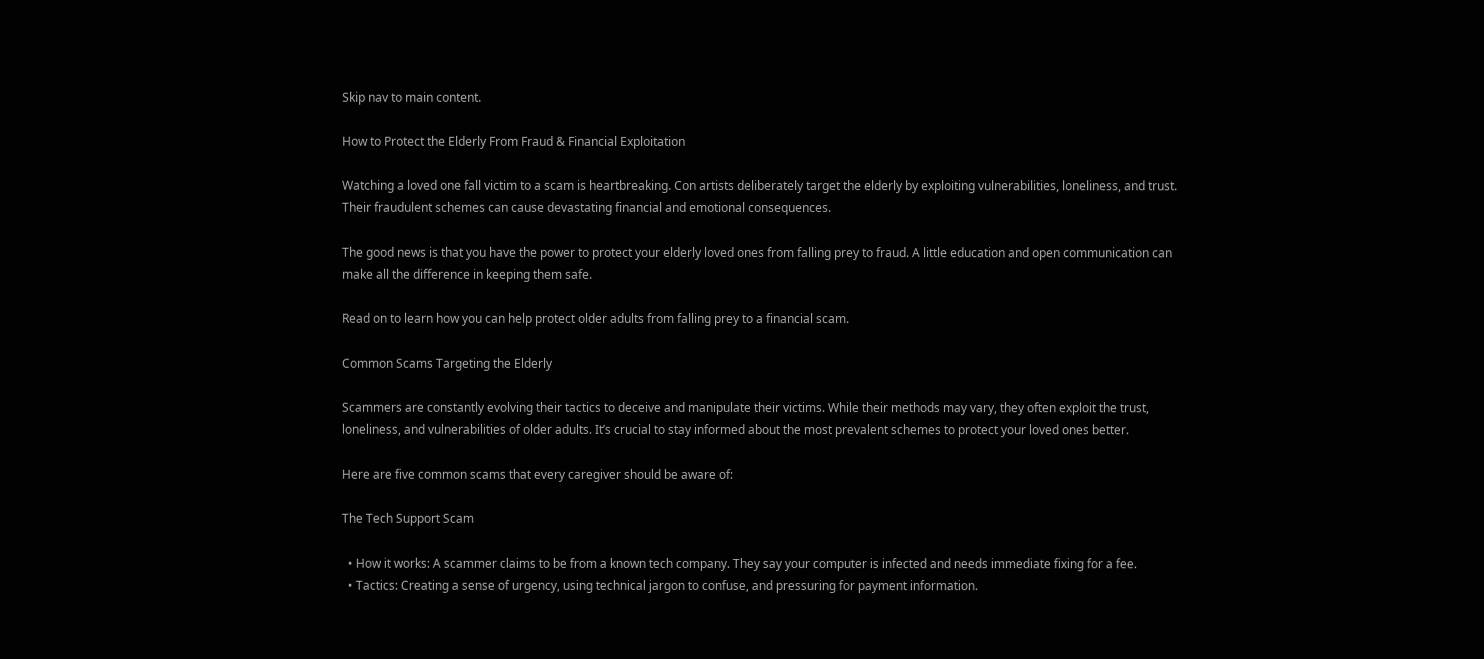Skip nav to main content.

How to Protect the Elderly From Fraud & Financial Exploitation

Watching a loved one fall victim to a scam is heartbreaking. Con artists deliberately target the elderly by exploiting vulnerabilities, loneliness, and trust. Their fraudulent schemes can cause devastating financial and emotional consequences.

The good news is that you have the power to protect your elderly loved ones from falling prey to fraud. A little education and open communication can make all the difference in keeping them safe.

Read on to learn how you can help protect older adults from falling prey to a financial scam.

Common Scams Targeting the Elderly

Scammers are constantly evolving their tactics to deceive and manipulate their victims. While their methods may vary, they often exploit the trust, loneliness, and vulnerabilities of older adults. It’s crucial to stay informed about the most prevalent schemes to protect your loved ones better.

Here are five common scams that every caregiver should be aware of:

The Tech Support Scam

  • How it works: A scammer claims to be from a known tech company. They say your computer is infected and needs immediate fixing for a fee.
  • Tactics: Creating a sense of urgency, using technical jargon to confuse, and pressuring for payment information.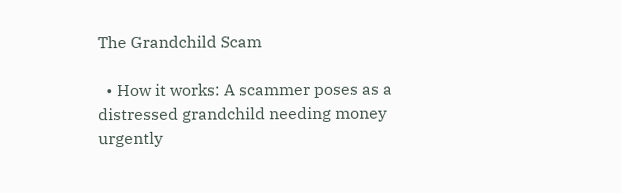The Grandchild Scam

  • How it works: A scammer poses as a distressed grandchild needing money urgently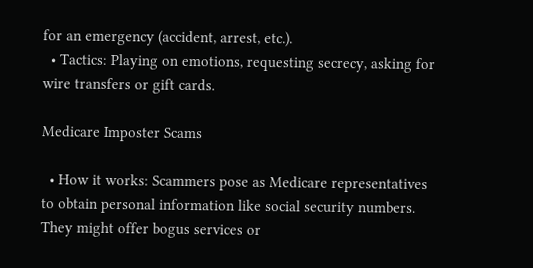for an emergency (accident, arrest, etc.).
  • Tactics: Playing on emotions, requesting secrecy, asking for wire transfers or gift cards.

Medicare Imposter Scams

  • How it works: Scammers pose as Medicare representatives to obtain personal information like social security numbers. They might offer bogus services or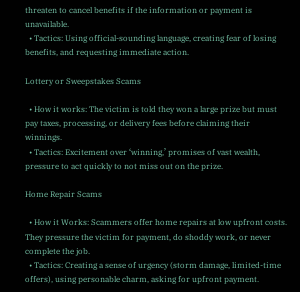threaten to cancel benefits if the information or payment is unavailable.
  • Tactics: Using official-sounding language, creating fear of losing benefits, and requesting immediate action.

Lottery or Sweepstakes Scams

  • How it works: The victim is told they won a large prize but must pay taxes, processing, or delivery fees before claiming their winnings.
  • Tactics: Excitement over ‘winning,’ promises of vast wealth, pressure to act quickly to not miss out on the prize.

Home Repair Scams

  • How it Works: Scammers offer home repairs at low upfront costs. They pressure the victim for payment, do shoddy work, or never complete the job.
  • Tactics: Creating a sense of urgency (storm damage, limited-time offers), using personable charm, asking for upfront payment.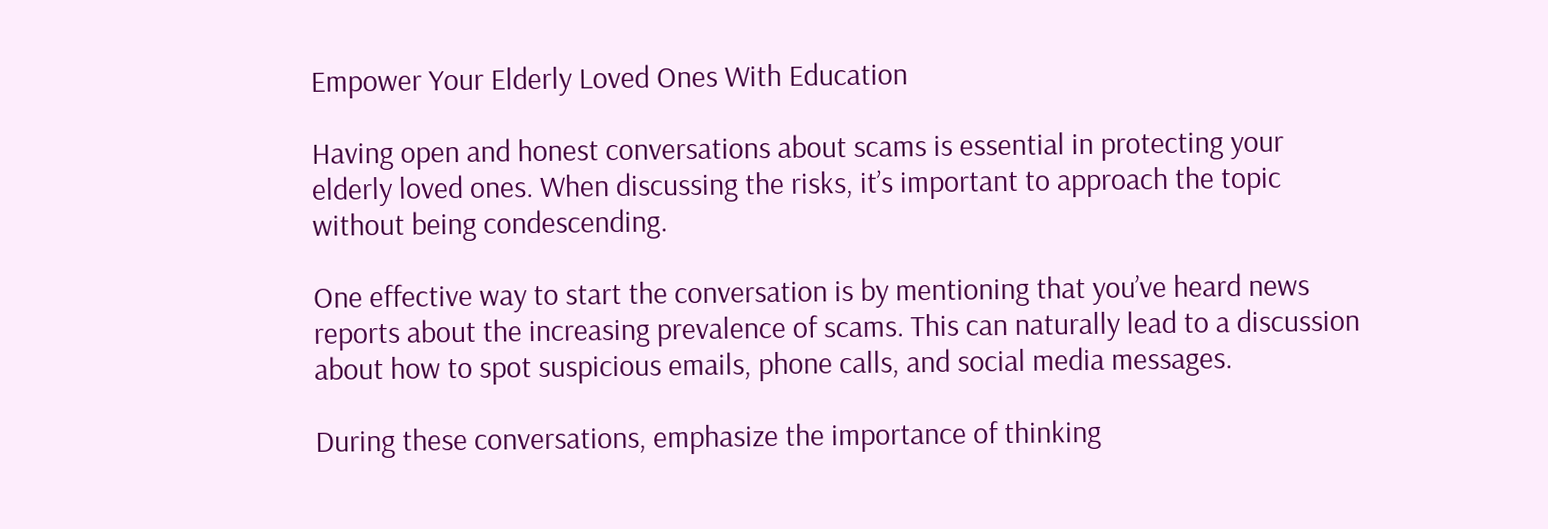Empower Your Elderly Loved Ones With Education

Having open and honest conversations about scams is essential in protecting your elderly loved ones. When discussing the risks, it’s important to approach the topic without being condescending.

One effective way to start the conversation is by mentioning that you’ve heard news reports about the increasing prevalence of scams. This can naturally lead to a discussion about how to spot suspicious emails, phone calls, and social media messages.

During these conversations, emphasize the importance of thinking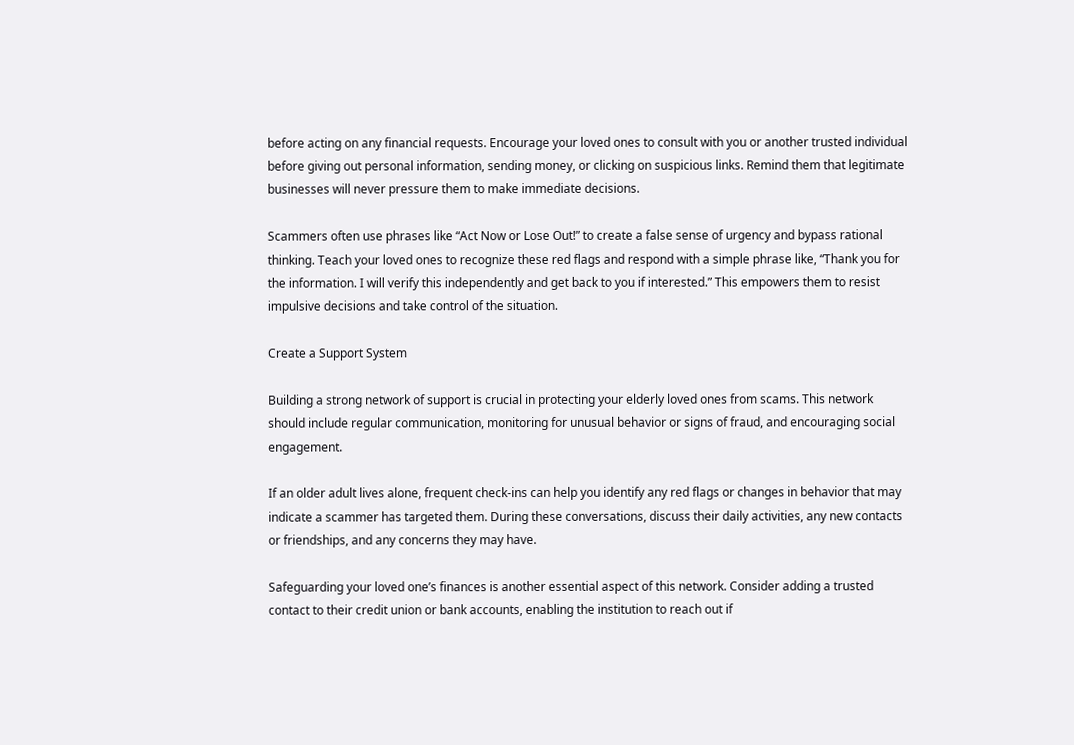before acting on any financial requests. Encourage your loved ones to consult with you or another trusted individual before giving out personal information, sending money, or clicking on suspicious links. Remind them that legitimate businesses will never pressure them to make immediate decisions.

Scammers often use phrases like “Act Now or Lose Out!” to create a false sense of urgency and bypass rational thinking. Teach your loved ones to recognize these red flags and respond with a simple phrase like, “Thank you for the information. I will verify this independently and get back to you if interested.” This empowers them to resist impulsive decisions and take control of the situation.

Create a Support System

Building a strong network of support is crucial in protecting your elderly loved ones from scams. This network should include regular communication, monitoring for unusual behavior or signs of fraud, and encouraging social engagement.

If an older adult lives alone, frequent check-ins can help you identify any red flags or changes in behavior that may indicate a scammer has targeted them. During these conversations, discuss their daily activities, any new contacts or friendships, and any concerns they may have.

Safeguarding your loved one’s finances is another essential aspect of this network. Consider adding a trusted contact to their credit union or bank accounts, enabling the institution to reach out if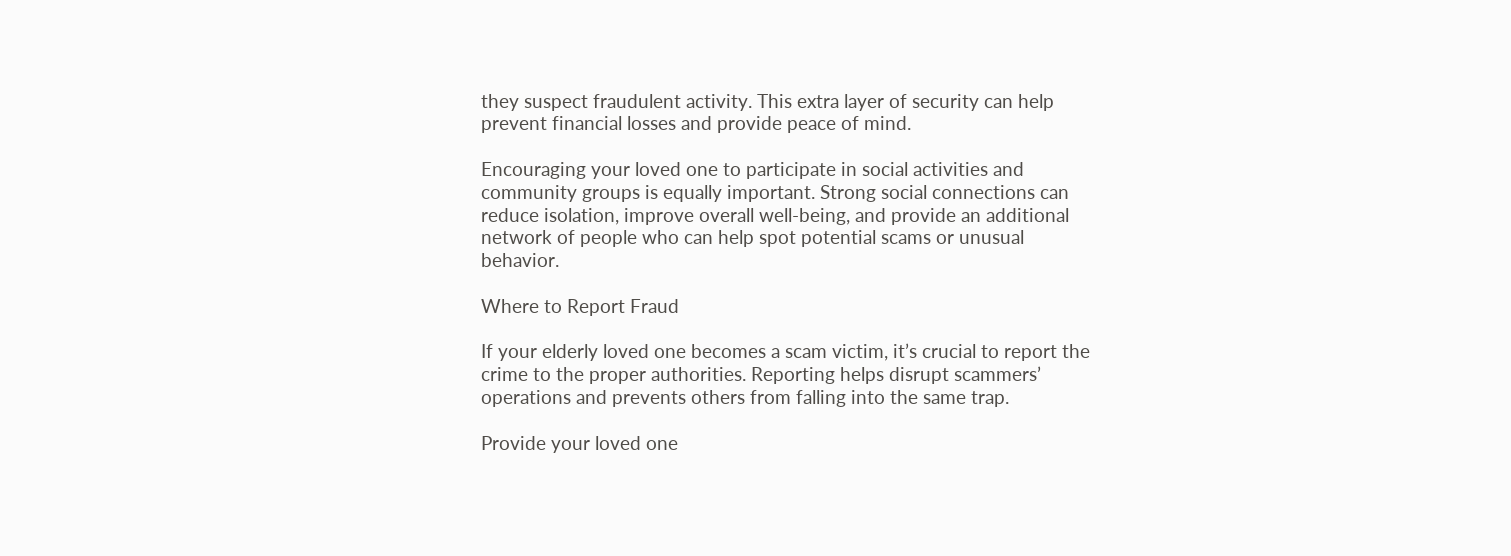they suspect fraudulent activity. This extra layer of security can help prevent financial losses and provide peace of mind.

Encouraging your loved one to participate in social activities and community groups is equally important. Strong social connections can reduce isolation, improve overall well-being, and provide an additional network of people who can help spot potential scams or unusual behavior.

Where to Report Fraud

If your elderly loved one becomes a scam victim, it’s crucial to report the crime to the proper authorities. Reporting helps disrupt scammers’ operations and prevents others from falling into the same trap.

Provide your loved one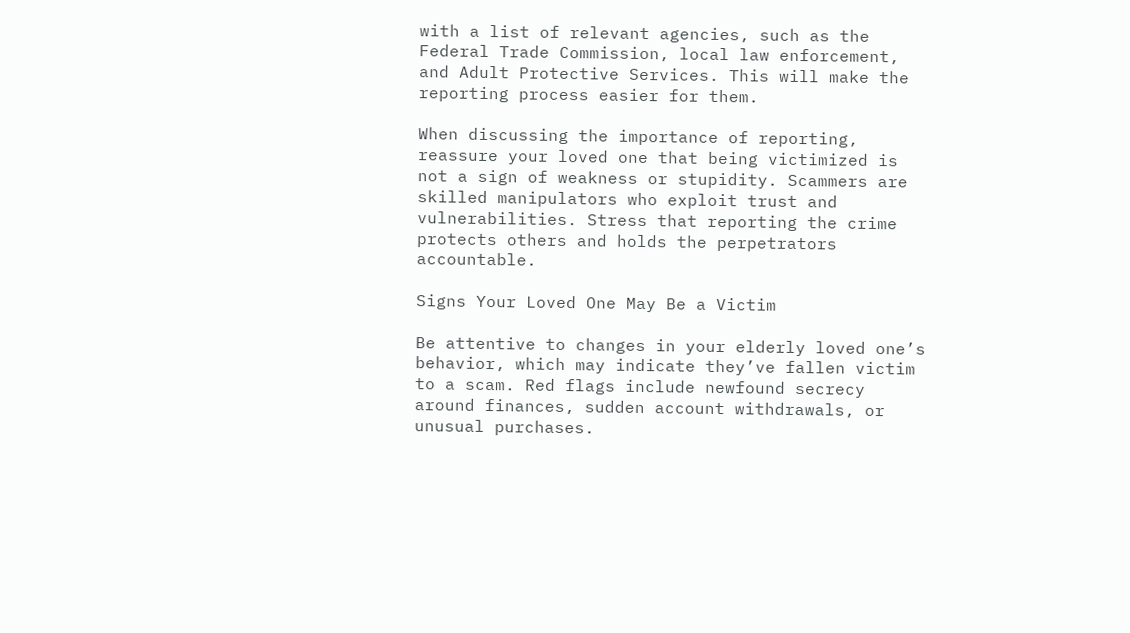with a list of relevant agencies, such as the Federal Trade Commission, local law enforcement, and Adult Protective Services. This will make the reporting process easier for them.

When discussing the importance of reporting, reassure your loved one that being victimized is not a sign of weakness or stupidity. Scammers are skilled manipulators who exploit trust and vulnerabilities. Stress that reporting the crime protects others and holds the perpetrators accountable.

Signs Your Loved One May Be a Victim

Be attentive to changes in your elderly loved one’s behavior, which may indicate they’ve fallen victim to a scam. Red flags include newfound secrecy around finances, sudden account withdrawals, or unusual purchases.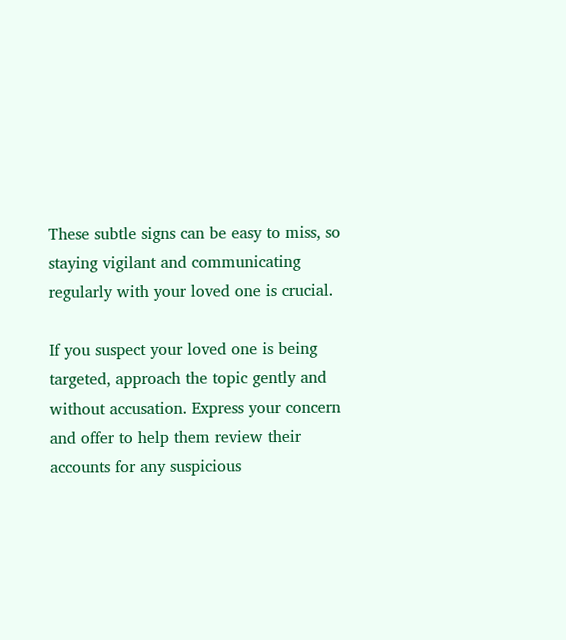These subtle signs can be easy to miss, so staying vigilant and communicating regularly with your loved one is crucial.

If you suspect your loved one is being targeted, approach the topic gently and without accusation. Express your concern and offer to help them review their accounts for any suspicious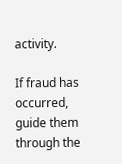activity.

If fraud has occurred, guide them through the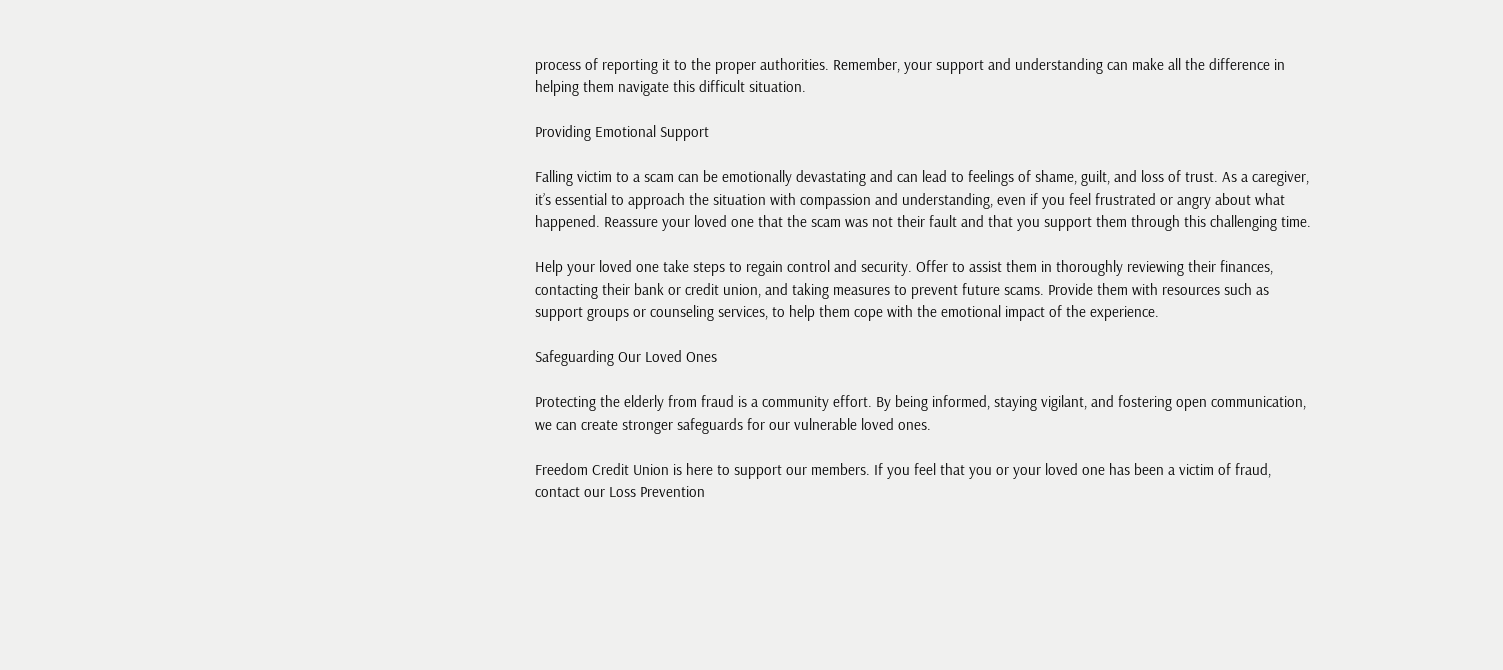process of reporting it to the proper authorities. Remember, your support and understanding can make all the difference in helping them navigate this difficult situation.

Providing Emotional Support

Falling victim to a scam can be emotionally devastating and can lead to feelings of shame, guilt, and loss of trust. As a caregiver, it’s essential to approach the situation with compassion and understanding, even if you feel frustrated or angry about what happened. Reassure your loved one that the scam was not their fault and that you support them through this challenging time.

Help your loved one take steps to regain control and security. Offer to assist them in thoroughly reviewing their finances, contacting their bank or credit union, and taking measures to prevent future scams. Provide them with resources such as support groups or counseling services, to help them cope with the emotional impact of the experience.

Safeguarding Our Loved Ones

Protecting the elderly from fraud is a community effort. By being informed, staying vigilant, and fostering open communication, we can create stronger safeguards for our vulnerable loved ones.

Freedom Credit Union is here to support our members. If you feel that you or your loved one has been a victim of fraud, contact our Loss Prevention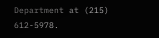Department at (215) 612-5978.